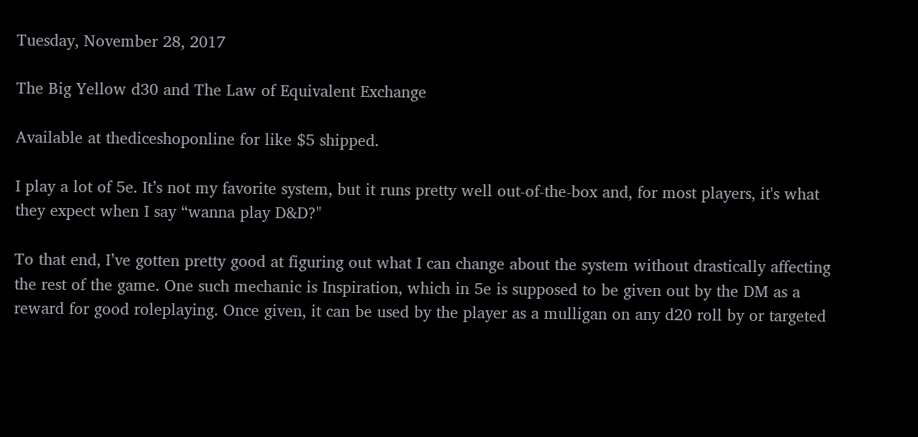Tuesday, November 28, 2017

The Big Yellow d30 and The Law of Equivalent Exchange

Available at thediceshoponline for like $5 shipped.

I play a lot of 5e. It’s not my favorite system, but it runs pretty well out-of-the-box and, for most players, it's what they expect when I say “wanna play D&D?"

To that end, I’ve gotten pretty good at figuring out what I can change about the system without drastically affecting the rest of the game. One such mechanic is Inspiration, which in 5e is supposed to be given out by the DM as a reward for good roleplaying. Once given, it can be used by the player as a mulligan on any d20 roll by or targeted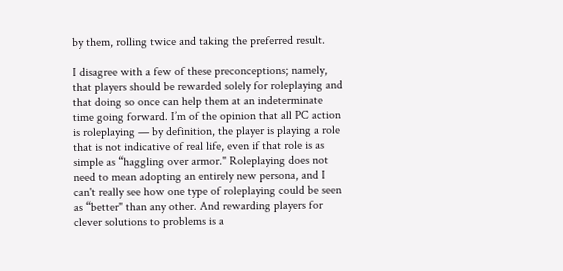by them, rolling twice and taking the preferred result.

I disagree with a few of these preconceptions; namely, that players should be rewarded solely for roleplaying and that doing so once can help them at an indeterminate time going forward. I’m of the opinion that all PC action is roleplaying — by definition, the player is playing a role that is not indicative of real life, even if that role is as simple as “haggling over armor." Roleplaying does not need to mean adopting an entirely new persona, and I can't really see how one type of roleplaying could be seen as “better" than any other. And rewarding players for clever solutions to problems is a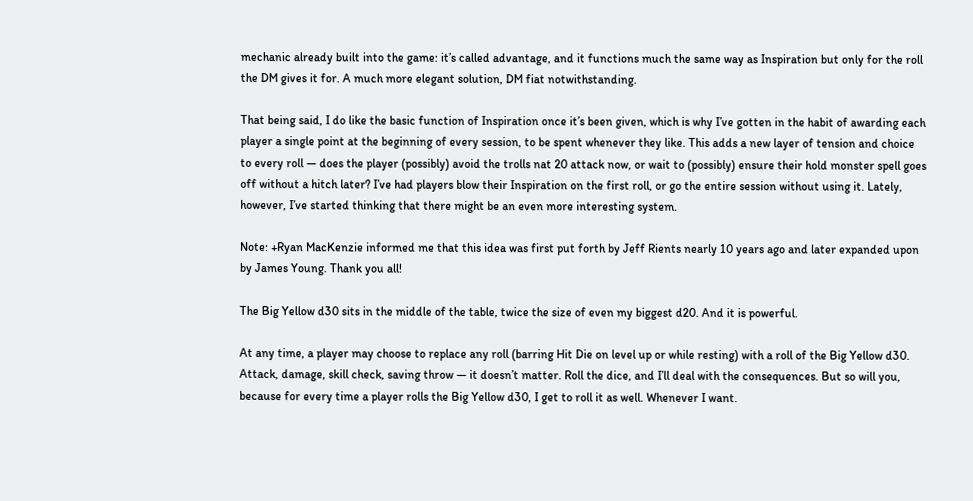mechanic already built into the game: it’s called advantage, and it functions much the same way as Inspiration but only for the roll the DM gives it for. A much more elegant solution, DM fiat notwithstanding.

That being said, I do like the basic function of Inspiration once it’s been given, which is why I’ve gotten in the habit of awarding each player a single point at the beginning of every session, to be spent whenever they like. This adds a new layer of tension and choice to every roll — does the player (possibly) avoid the trolls nat 20 attack now, or wait to (possibly) ensure their hold monster spell goes off without a hitch later? I’ve had players blow their Inspiration on the first roll, or go the entire session without using it. Lately, however, I’ve started thinking that there might be an even more interesting system.

Note: +Ryan MacKenzie informed me that this idea was first put forth by Jeff Rients nearly 10 years ago and later expanded upon by James Young. Thank you all!

The Big Yellow d30 sits in the middle of the table, twice the size of even my biggest d20. And it is powerful.

At any time, a player may choose to replace any roll (barring Hit Die on level up or while resting) with a roll of the Big Yellow d30. Attack, damage, skill check, saving throw — it doesn’t matter. Roll the dice, and I’ll deal with the consequences. But so will you, because for every time a player rolls the Big Yellow d30, I get to roll it as well. Whenever I want.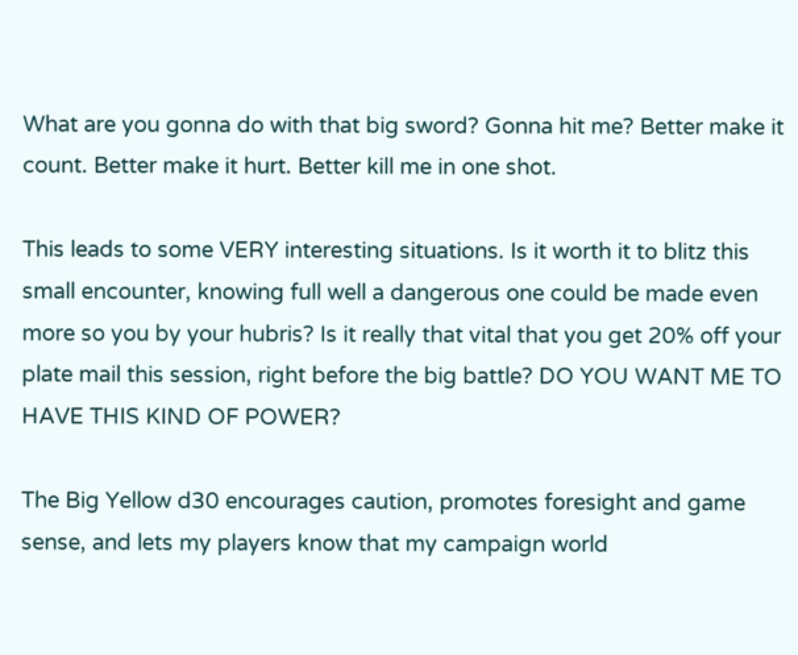What are you gonna do with that big sword? Gonna hit me? Better make it count. Better make it hurt. Better kill me in one shot.

This leads to some VERY interesting situations. Is it worth it to blitz this small encounter, knowing full well a dangerous one could be made even more so you by your hubris? Is it really that vital that you get 20% off your plate mail this session, right before the big battle? DO YOU WANT ME TO HAVE THIS KIND OF POWER?

The Big Yellow d30 encourages caution, promotes foresight and game sense, and lets my players know that my campaign world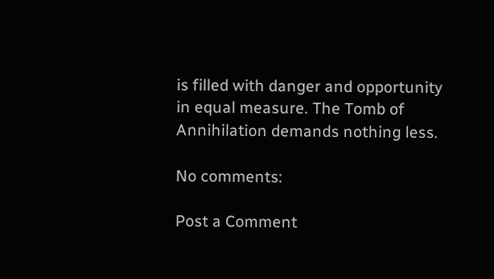is filled with danger and opportunity in equal measure. The Tomb of Annihilation demands nothing less.

No comments:

Post a Comment